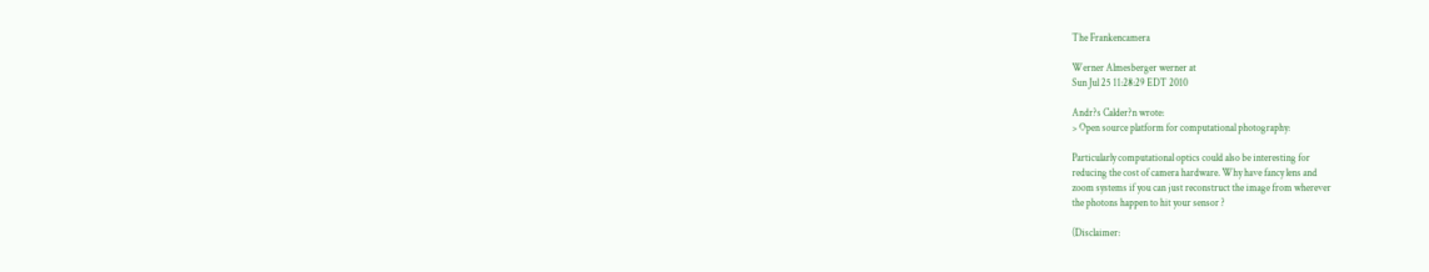The Frankencamera

Werner Almesberger werner at
Sun Jul 25 11:28:29 EDT 2010

Andr?s Calder?n wrote:
> Open source platform for computational photography:

Particularly computational optics could also be interesting for
reducing the cost of camera hardware. Why have fancy lens and
zoom systems if you can just reconstruct the image from wherever
the photons happen to hit your sensor ?

(Disclaimer: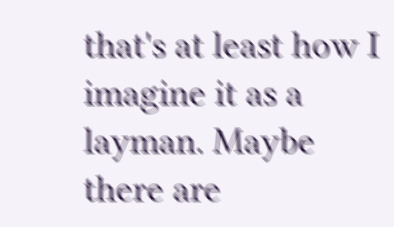that's at least how I imagine it as a layman. Maybe
there are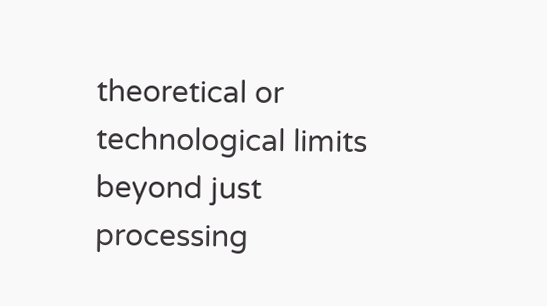theoretical or technological limits beyond just
processing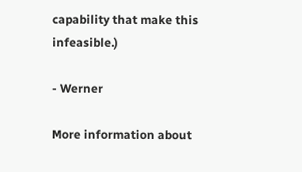capability that make this infeasible.)

- Werner

More information about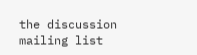the discussion mailing list